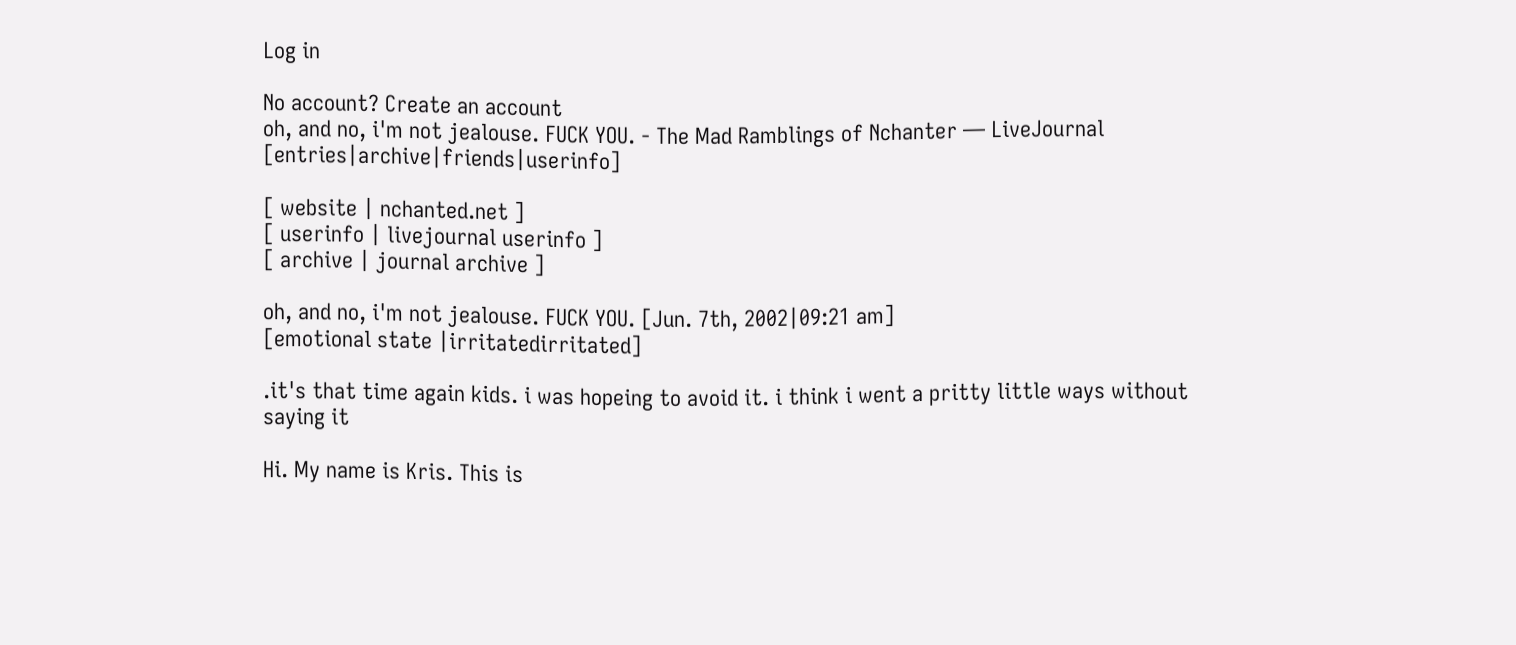Log in

No account? Create an account
oh, and no, i'm not jealouse. FUCK YOU. - The Mad Ramblings of Nchanter — LiveJournal [entries|archive|friends|userinfo]

[ website | nchanted.net ]
[ userinfo | livejournal userinfo ]
[ archive | journal archive ]

oh, and no, i'm not jealouse. FUCK YOU. [Jun. 7th, 2002|09:21 am]
[emotional state |irritatedirritated]

.it's that time again kids. i was hopeing to avoid it. i think i went a pritty little ways without saying it

Hi. My name is Kris. This is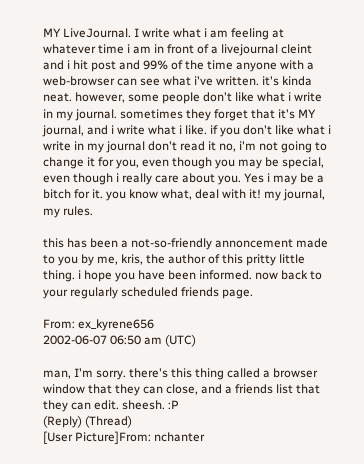MY LiveJournal. I write what i am feeling at whatever time i am in front of a livejournal cleint and i hit post and 99% of the time anyone with a web-browser can see what i've written. it's kinda neat. however, some people don't like what i write in my journal. sometimes they forget that it's MY journal, and i write what i like. if you don't like what i write in my journal don't read it no, i'm not going to change it for you, even though you may be special, even though i really care about you. Yes i may be a bitch for it. you know what, deal with it! my journal, my rules.

this has been a not-so-friendly annoncement made to you by me, kris, the author of this pritty little thing. i hope you have been informed. now back to your regularly scheduled friends page.

From: ex_kyrene656
2002-06-07 06:50 am (UTC)

man, I'm sorry. there's this thing called a browser window that they can close, and a friends list that they can edit. sheesh. :P
(Reply) (Thread)
[User Picture]From: nchanter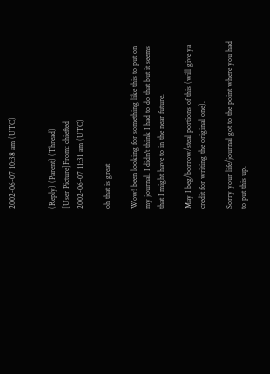2002-06-07 10:38 am (UTC)


(Reply) (Parent) (Thread)
[User Picture]From: chiefted
2002-06-07 11:31 am (UTC)

oh that is great

Wow! been looking for something like this to put on my journal. I didn't think I had to do that but it seems that I might have to in the near future.

May I beg/borrow/steal portions of this (will give ya credit for writing the original one).

Sorry your life/journal got to the point where you had to put this up.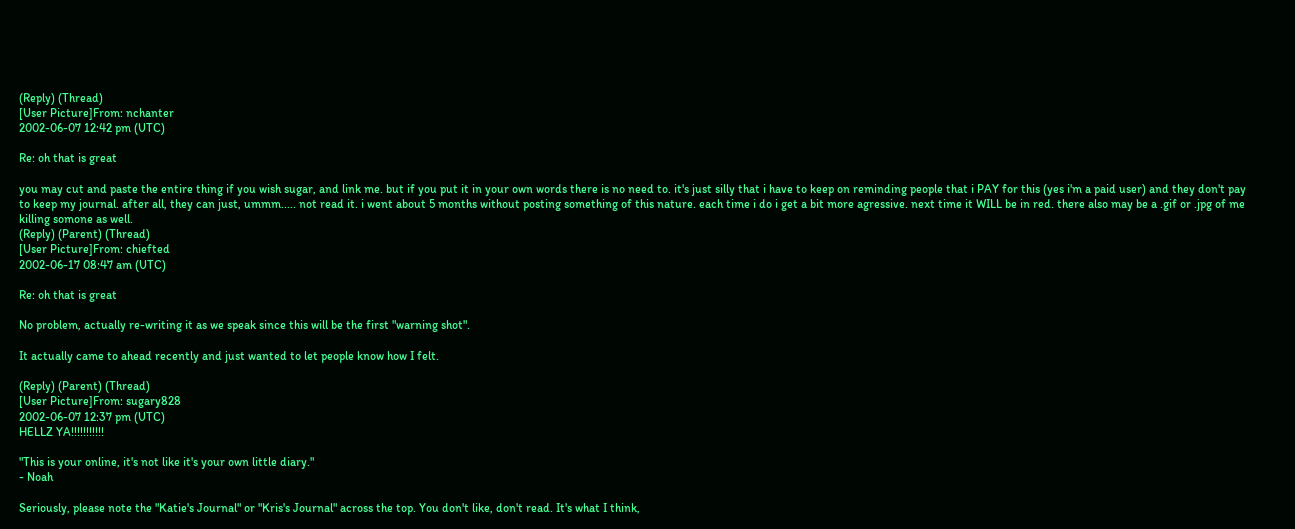(Reply) (Thread)
[User Picture]From: nchanter
2002-06-07 12:42 pm (UTC)

Re: oh that is great

you may cut and paste the entire thing if you wish sugar, and link me. but if you put it in your own words there is no need to. it's just silly that i have to keep on reminding people that i PAY for this (yes i'm a paid user) and they don't pay to keep my journal. after all, they can just, ummm..... not read it. i went about 5 months without posting something of this nature. each time i do i get a bit more agressive. next time it WILL be in red. there also may be a .gif or .jpg of me killing somone as well.
(Reply) (Parent) (Thread)
[User Picture]From: chiefted
2002-06-17 08:47 am (UTC)

Re: oh that is great

No problem, actually re-writing it as we speak since this will be the first "warning shot".

It actually came to ahead recently and just wanted to let people know how I felt.

(Reply) (Parent) (Thread)
[User Picture]From: sugary828
2002-06-07 12:37 pm (UTC)
HELLZ YA!!!!!!!!!!!

"This is your online, it's not like it's your own little diary."
- Noah

Seriously, please note the "Katie's Journal" or "Kris's Journal" across the top. You don't like, don't read. It's what I think,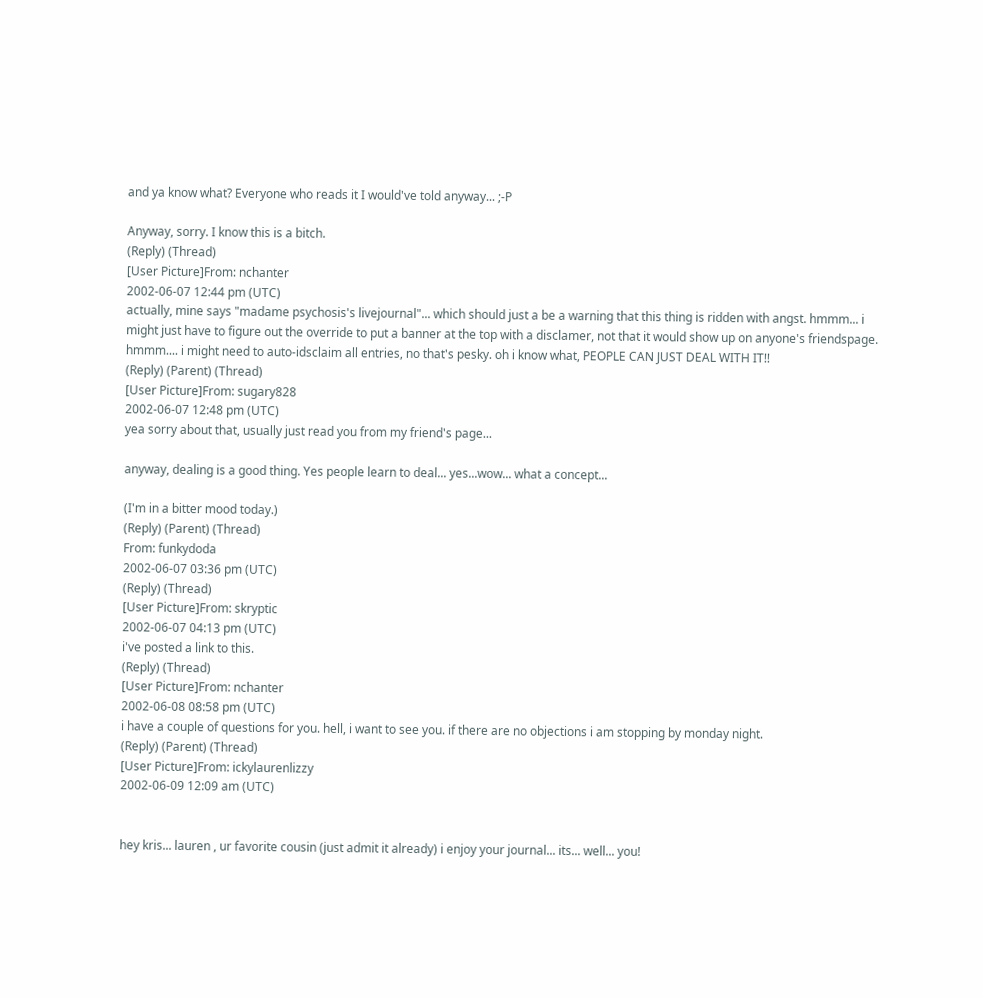and ya know what? Everyone who reads it I would've told anyway... ;-P

Anyway, sorry. I know this is a bitch.
(Reply) (Thread)
[User Picture]From: nchanter
2002-06-07 12:44 pm (UTC)
actually, mine says "madame psychosis's livejournal"... which should just a be a warning that this thing is ridden with angst. hmmm... i might just have to figure out the override to put a banner at the top with a disclamer, not that it would show up on anyone's friendspage. hmmm.... i might need to auto-idsclaim all entries, no that's pesky. oh i know what, PEOPLE CAN JUST DEAL WITH IT!!
(Reply) (Parent) (Thread)
[User Picture]From: sugary828
2002-06-07 12:48 pm (UTC)
yea sorry about that, usually just read you from my friend's page...

anyway, dealing is a good thing. Yes people learn to deal... yes...wow... what a concept...

(I'm in a bitter mood today.)
(Reply) (Parent) (Thread)
From: funkydoda
2002-06-07 03:36 pm (UTC)
(Reply) (Thread)
[User Picture]From: skryptic
2002-06-07 04:13 pm (UTC)
i've posted a link to this.
(Reply) (Thread)
[User Picture]From: nchanter
2002-06-08 08:58 pm (UTC)
i have a couple of questions for you. hell, i want to see you. if there are no objections i am stopping by monday night.
(Reply) (Parent) (Thread)
[User Picture]From: ickylaurenlizzy
2002-06-09 12:09 am (UTC)


hey kris... lauren , ur favorite cousin (just admit it already) i enjoy your journal... its... well... you!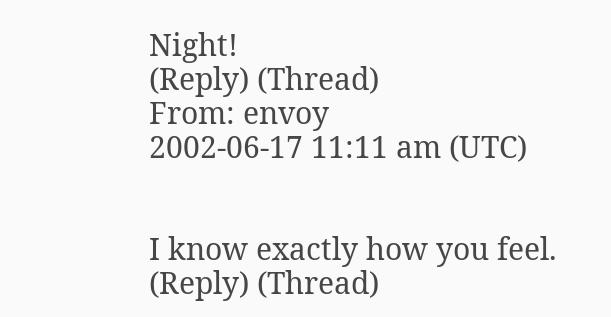Night!
(Reply) (Thread)
From: envoy
2002-06-17 11:11 am (UTC)


I know exactly how you feel.
(Reply) (Thread)